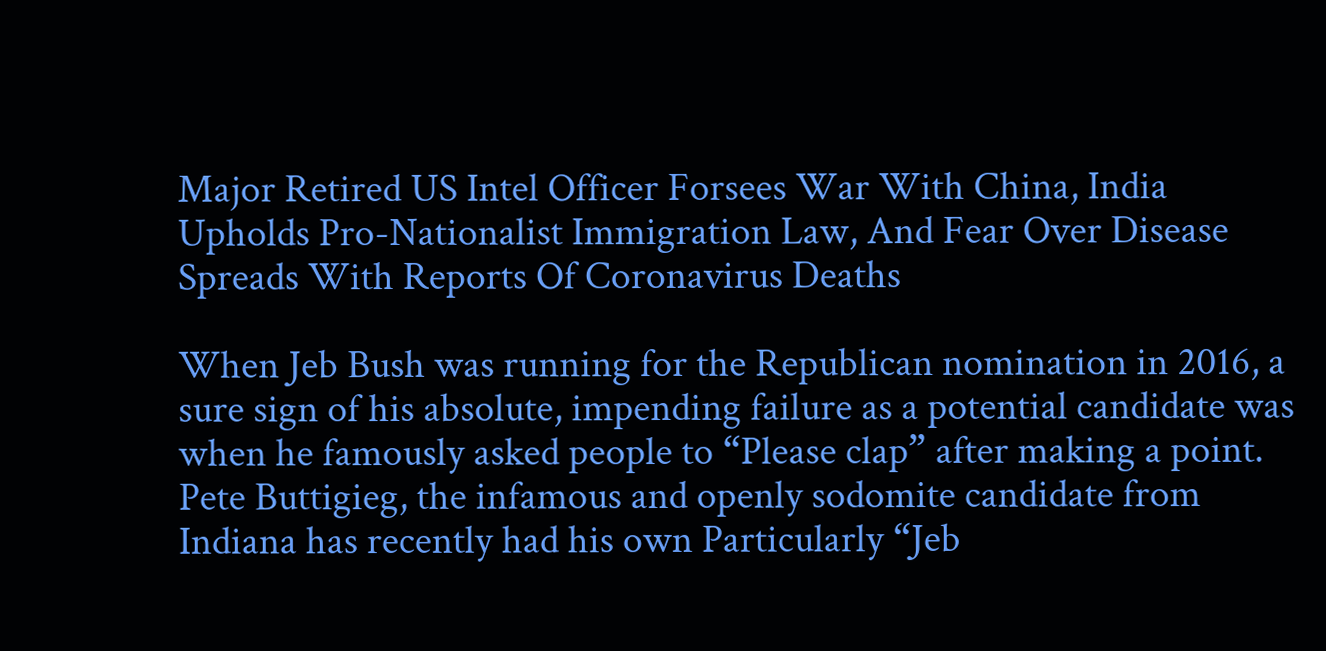Major Retired US Intel Officer Forsees War With China, India Upholds Pro-Nationalist Immigration Law, And Fear Over Disease Spreads With Reports Of Coronavirus Deaths

When Jeb Bush was running for the Republican nomination in 2016, a sure sign of his absolute, impending failure as a potential candidate was when he famously asked people to “Please clap” after making a point. Pete Buttigieg, the infamous and openly sodomite candidate from Indiana has recently had his own Particularly “Jeb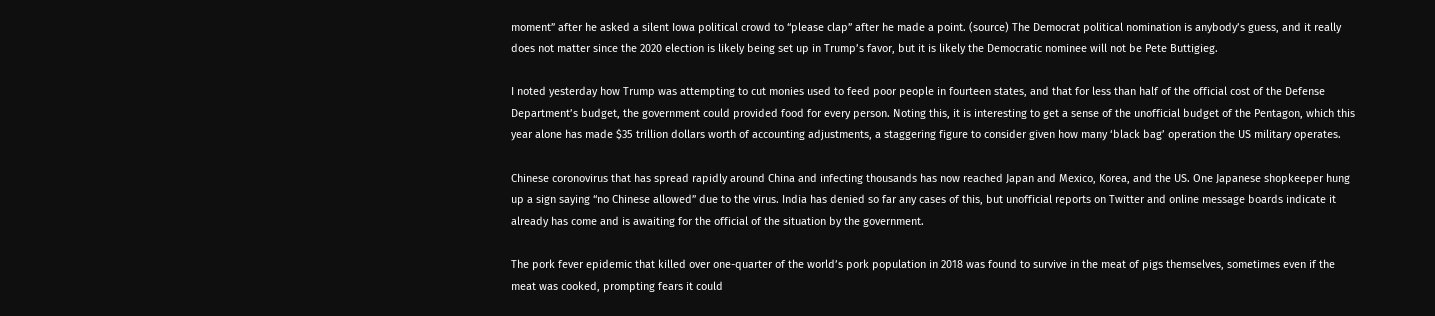moment” after he asked a silent Iowa political crowd to “please clap” after he made a point. (source) The Democrat political nomination is anybody’s guess, and it really does not matter since the 2020 election is likely being set up in Trump’s favor, but it is likely the Democratic nominee will not be Pete Buttigieg.

I noted yesterday how Trump was attempting to cut monies used to feed poor people in fourteen states, and that for less than half of the official cost of the Defense Department’s budget, the government could provided food for every person. Noting this, it is interesting to get a sense of the unofficial budget of the Pentagon, which this year alone has made $35 trillion dollars worth of accounting adjustments, a staggering figure to consider given how many ‘black bag’ operation the US military operates.

Chinese coronovirus that has spread rapidly around China and infecting thousands has now reached Japan and Mexico, Korea, and the US. One Japanese shopkeeper hung up a sign saying “no Chinese allowed” due to the virus. India has denied so far any cases of this, but unofficial reports on Twitter and online message boards indicate it already has come and is awaiting for the official of the situation by the government.

The pork fever epidemic that killed over one-quarter of the world’s pork population in 2018 was found to survive in the meat of pigs themselves, sometimes even if the meat was cooked, prompting fears it could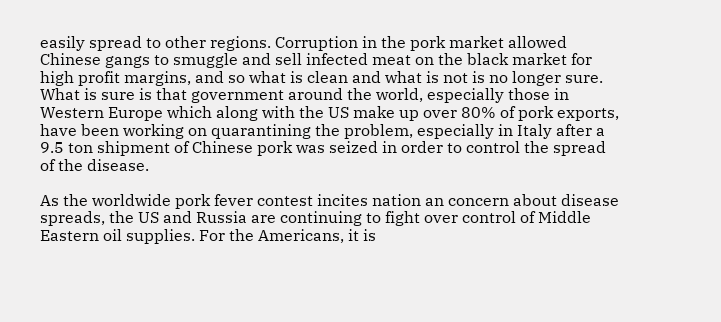easily spread to other regions. Corruption in the pork market allowed Chinese gangs to smuggle and sell infected meat on the black market for high profit margins, and so what is clean and what is not is no longer sure. What is sure is that government around the world, especially those in Western Europe which along with the US make up over 80% of pork exports, have been working on quarantining the problem, especially in Italy after a 9.5 ton shipment of Chinese pork was seized in order to control the spread of the disease.

As the worldwide pork fever contest incites nation an concern about disease spreads, the US and Russia are continuing to fight over control of Middle Eastern oil supplies. For the Americans, it is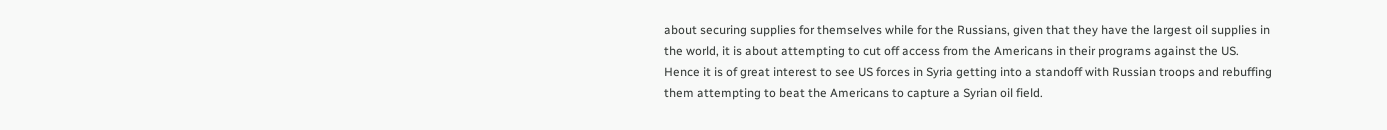about securing supplies for themselves while for the Russians, given that they have the largest oil supplies in the world, it is about attempting to cut off access from the Americans in their programs against the US. Hence it is of great interest to see US forces in Syria getting into a standoff with Russian troops and rebuffing them attempting to beat the Americans to capture a Syrian oil field.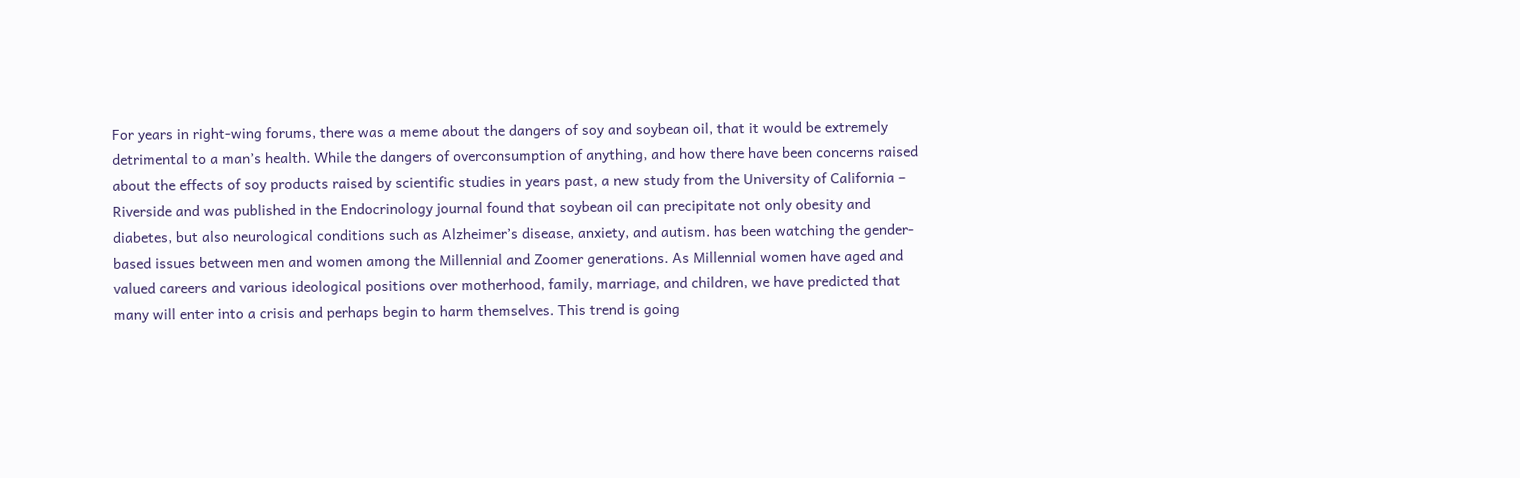For years in right-wing forums, there was a meme about the dangers of soy and soybean oil, that it would be extremely detrimental to a man’s health. While the dangers of overconsumption of anything, and how there have been concerns raised about the effects of soy products raised by scientific studies in years past, a new study from the University of California – Riverside and was published in the Endocrinology journal found that soybean oil can precipitate not only obesity and diabetes, but also neurological conditions such as Alzheimer’s disease, anxiety, and autism. has been watching the gender-based issues between men and women among the Millennial and Zoomer generations. As Millennial women have aged and valued careers and various ideological positions over motherhood, family, marriage, and children, we have predicted that many will enter into a crisis and perhaps begin to harm themselves. This trend is going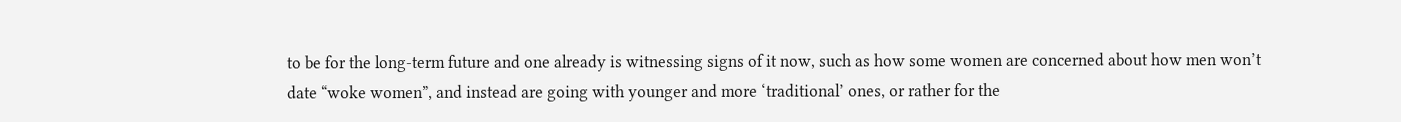to be for the long-term future and one already is witnessing signs of it now, such as how some women are concerned about how men won’t date “woke women”, and instead are going with younger and more ‘traditional’ ones, or rather for the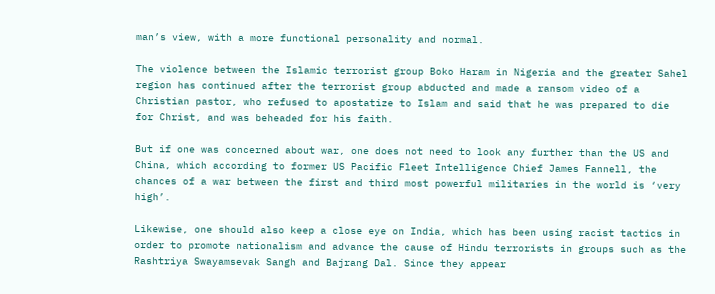man’s view, with a more functional personality and normal.

The violence between the Islamic terrorist group Boko Haram in Nigeria and the greater Sahel region has continued after the terrorist group abducted and made a ransom video of a Christian pastor, who refused to apostatize to Islam and said that he was prepared to die for Christ, and was beheaded for his faith.

But if one was concerned about war, one does not need to look any further than the US and China, which according to former US Pacific Fleet Intelligence Chief James Fannell, the chances of a war between the first and third most powerful militaries in the world is ‘very high’.

Likewise, one should also keep a close eye on India, which has been using racist tactics in order to promote nationalism and advance the cause of Hindu terrorists in groups such as the Rashtriya Swayamsevak Sangh and Bajrang Dal. Since they appear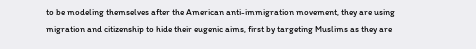to be modeling themselves after the American anti-immigration movement, they are using migration and citizenship to hide their eugenic aims, first by targeting Muslims as they are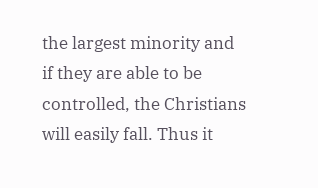the largest minority and if they are able to be controlled, the Christians will easily fall. Thus it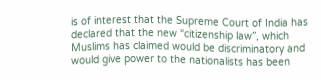is of interest that the Supreme Court of India has declared that the new “citizenship law”, which Muslims has claimed would be discriminatory and would give power to the nationalists has been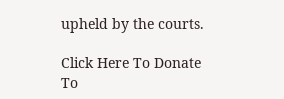upheld by the courts.

Click Here To Donate To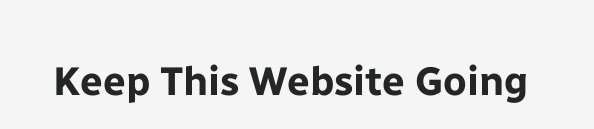Keep This Website Going